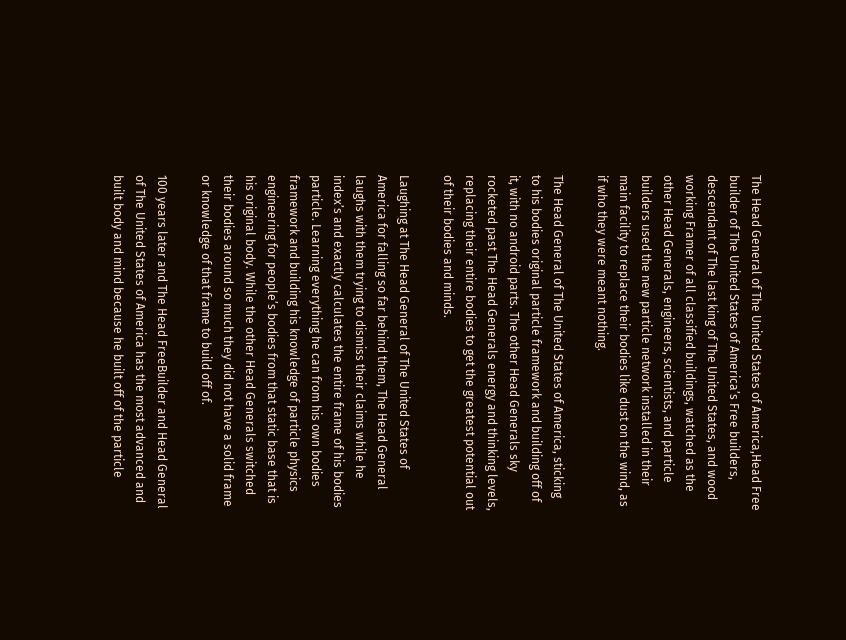The Head General of The United States of America,Head Free builder of The United States of America’s Free builders, descendant of The last king of The United States, and wood working Framer of all classified buildings, watched as the other Head Generals, engineers, scientists, and particle builders used the new particle network installed in their main facility to replace their bodies like dust on the wind, as if who they were meant nothing.

The Head General of The United States of America, sticking to his bodies original particle framework and building off of it, with no android parts. The other Head Generals sky rocketed past The Head Generals energy and thinking levels, replacing their entire bodies to get the greatest potential out of their bodies and minds.

Laughing at The Head General of The United States of America for falling so far behind them, The Head General laughs with them trying to dismiss their claims while he index’s and exactly calculates the entire frame of his bodies particle. Learning everything he can from his own bodies framework and building his knowledge of particle physics engineering for people’s bodies from that static base that is his original body. While the other Head Generals switched their bodies around so much they did not have a solid frame or knowledge of that frame to build off of.

100 years later and The Head FreeBuilder and Head General of The United States of America has the most advanced and built body and mind because he built off of the particle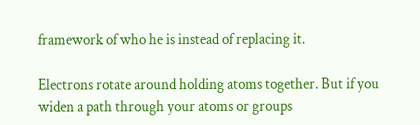framework of who he is instead of replacing it.

Electrons rotate around holding atoms together. But if you widen a path through your atoms or groups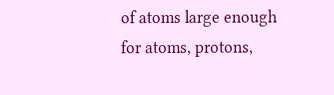of atoms large enough for atoms, protons,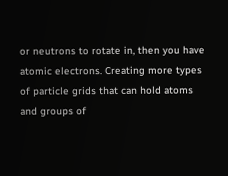or neutrons to rotate in, then you have atomic electrons. Creating more types of particle grids that can hold atoms and groups of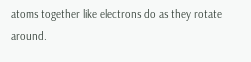atoms together like electrons do as they rotate around.